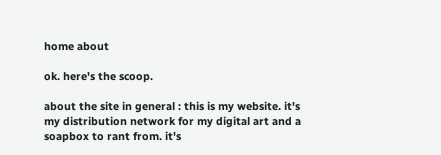home about

ok. here's the scoop.

about the site in general : this is my website. it's my distribution network for my digital art and a soapbox to rant from. it's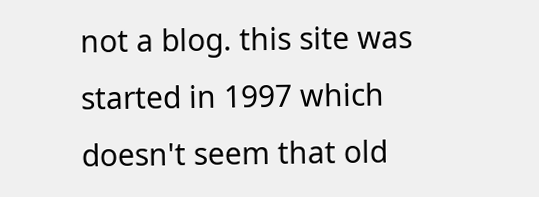not a blog. this site was started in 1997 which doesn't seem that old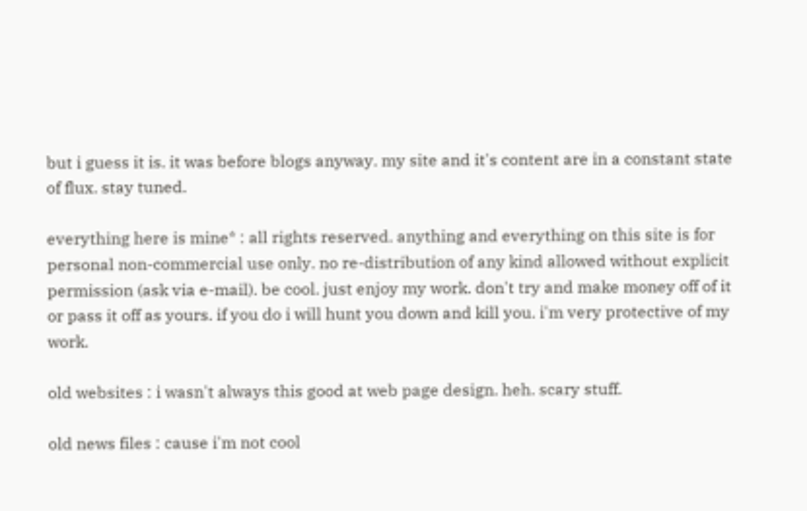but i guess it is. it was before blogs anyway. my site and it's content are in a constant state of flux. stay tuned.

everything here is mine* : all rights reserved. anything and everything on this site is for personal non-commercial use only. no re-distribution of any kind allowed without explicit permission (ask via e-mail). be cool. just enjoy my work. don't try and make money off of it or pass it off as yours. if you do i will hunt you down and kill you. i'm very protective of my work.

old websites : i wasn't always this good at web page design. heh. scary stuff.

old news files : cause i'm not cool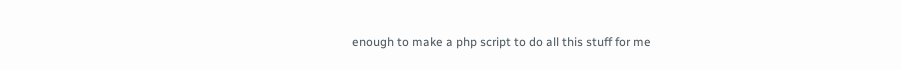enough to make a php script to do all this stuff for me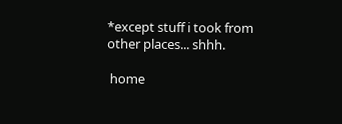*except stuff i took from other places... shhh.

 home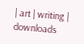| art | writing | downloads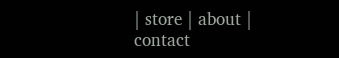| store | about | contact